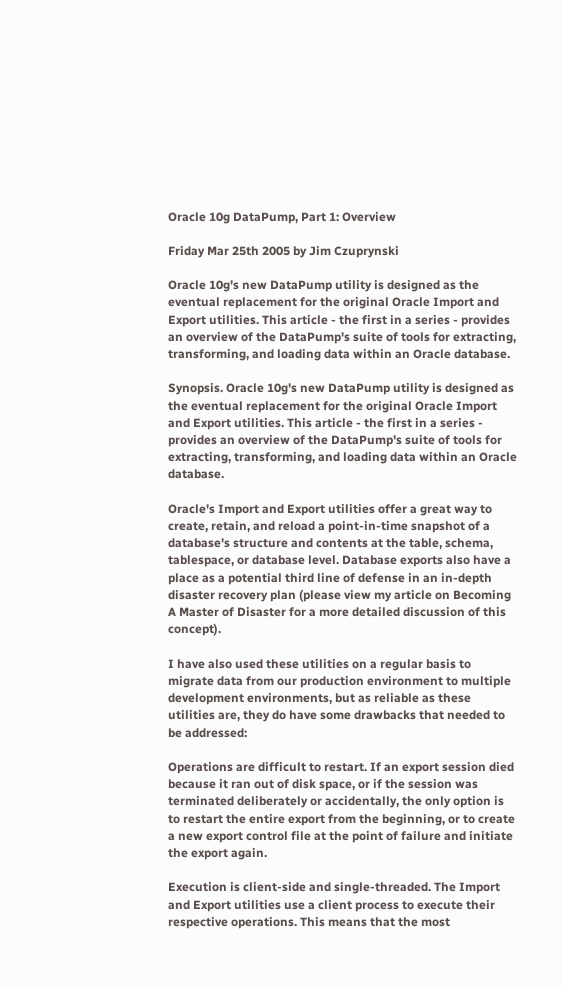Oracle 10g DataPump, Part 1: Overview

Friday Mar 25th 2005 by Jim Czuprynski

Oracle 10g's new DataPump utility is designed as the eventual replacement for the original Oracle Import and Export utilities. This article - the first in a series - provides an overview of the DataPump's suite of tools for extracting, transforming, and loading data within an Oracle database.

Synopsis. Oracle 10g's new DataPump utility is designed as the eventual replacement for the original Oracle Import and Export utilities. This article - the first in a series - provides an overview of the DataPump's suite of tools for extracting, transforming, and loading data within an Oracle database.

Oracle's Import and Export utilities offer a great way to create, retain, and reload a point-in-time snapshot of a database's structure and contents at the table, schema, tablespace, or database level. Database exports also have a place as a potential third line of defense in an in-depth disaster recovery plan (please view my article on Becoming A Master of Disaster for a more detailed discussion of this concept).

I have also used these utilities on a regular basis to migrate data from our production environment to multiple development environments, but as reliable as these utilities are, they do have some drawbacks that needed to be addressed:

Operations are difficult to restart. If an export session died because it ran out of disk space, or if the session was terminated deliberately or accidentally, the only option is to restart the entire export from the beginning, or to create a new export control file at the point of failure and initiate the export again.

Execution is client-side and single-threaded. The Import and Export utilities use a client process to execute their respective operations. This means that the most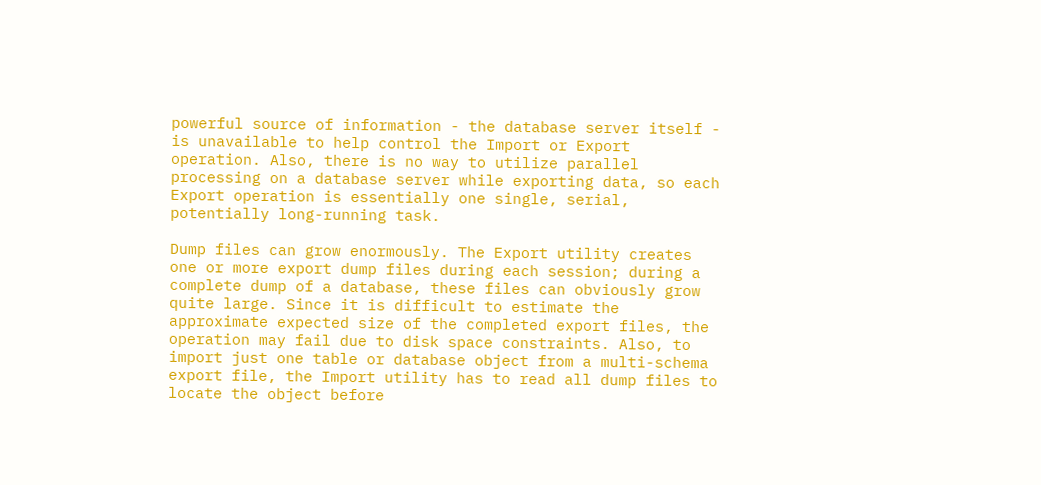powerful source of information - the database server itself - is unavailable to help control the Import or Export operation. Also, there is no way to utilize parallel processing on a database server while exporting data, so each Export operation is essentially one single, serial, potentially long-running task.

Dump files can grow enormously. The Export utility creates one or more export dump files during each session; during a complete dump of a database, these files can obviously grow quite large. Since it is difficult to estimate the approximate expected size of the completed export files, the operation may fail due to disk space constraints. Also, to import just one table or database object from a multi-schema export file, the Import utility has to read all dump files to locate the object before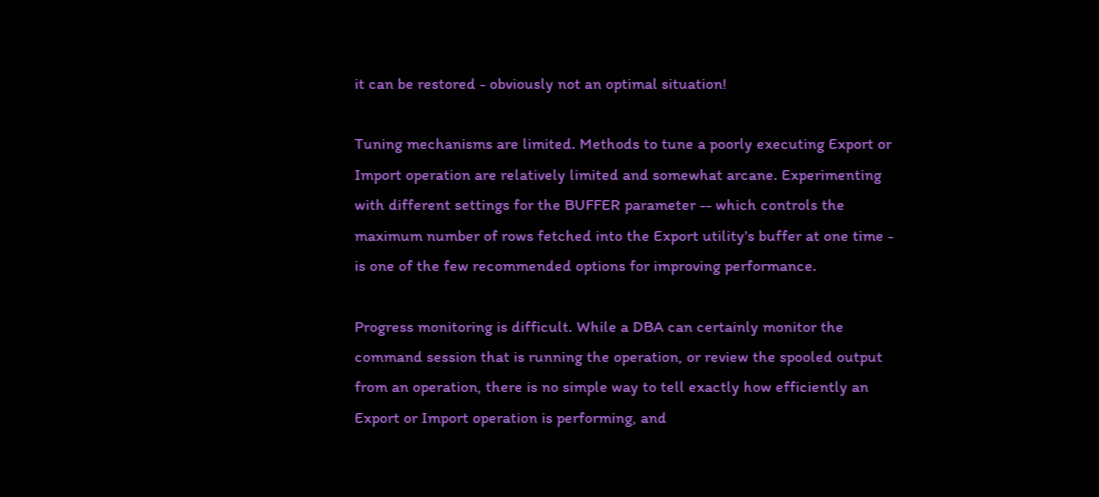it can be restored - obviously not an optimal situation!

Tuning mechanisms are limited. Methods to tune a poorly executing Export or Import operation are relatively limited and somewhat arcane. Experimenting with different settings for the BUFFER parameter -- which controls the maximum number of rows fetched into the Export utility's buffer at one time - is one of the few recommended options for improving performance.

Progress monitoring is difficult. While a DBA can certainly monitor the command session that is running the operation, or review the spooled output from an operation, there is no simple way to tell exactly how efficiently an Export or Import operation is performing, and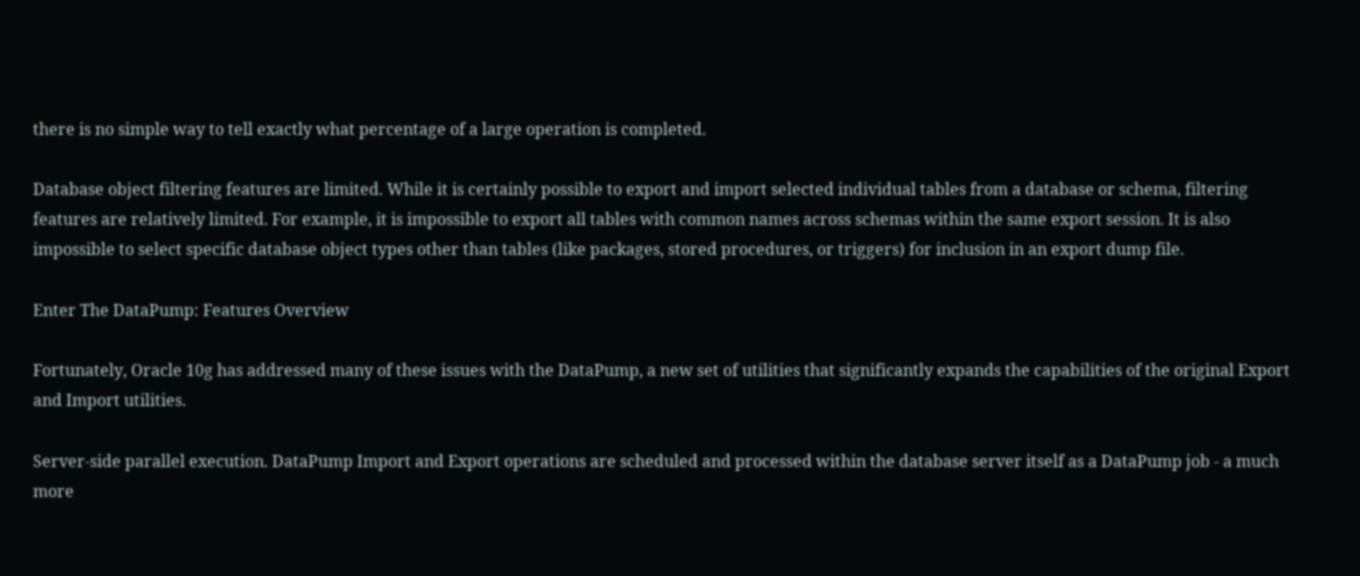there is no simple way to tell exactly what percentage of a large operation is completed.

Database object filtering features are limited. While it is certainly possible to export and import selected individual tables from a database or schema, filtering features are relatively limited. For example, it is impossible to export all tables with common names across schemas within the same export session. It is also impossible to select specific database object types other than tables (like packages, stored procedures, or triggers) for inclusion in an export dump file.

Enter The DataPump: Features Overview

Fortunately, Oracle 10g has addressed many of these issues with the DataPump, a new set of utilities that significantly expands the capabilities of the original Export and Import utilities.

Server-side parallel execution. DataPump Import and Export operations are scheduled and processed within the database server itself as a DataPump job - a much more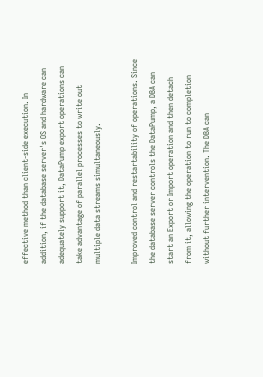effective method than client-side execution. In addition, if the database server's OS and hardware can adequately support it, DataPump export operations can take advantage of parallel processes to write out multiple data streams simultaneously.

Improved control and restartability of operations. Since the database server controls the DataPump, a DBA can start an Export or Import operation and then detach from it, allowing the operation to run to completion without further intervention. The DBA can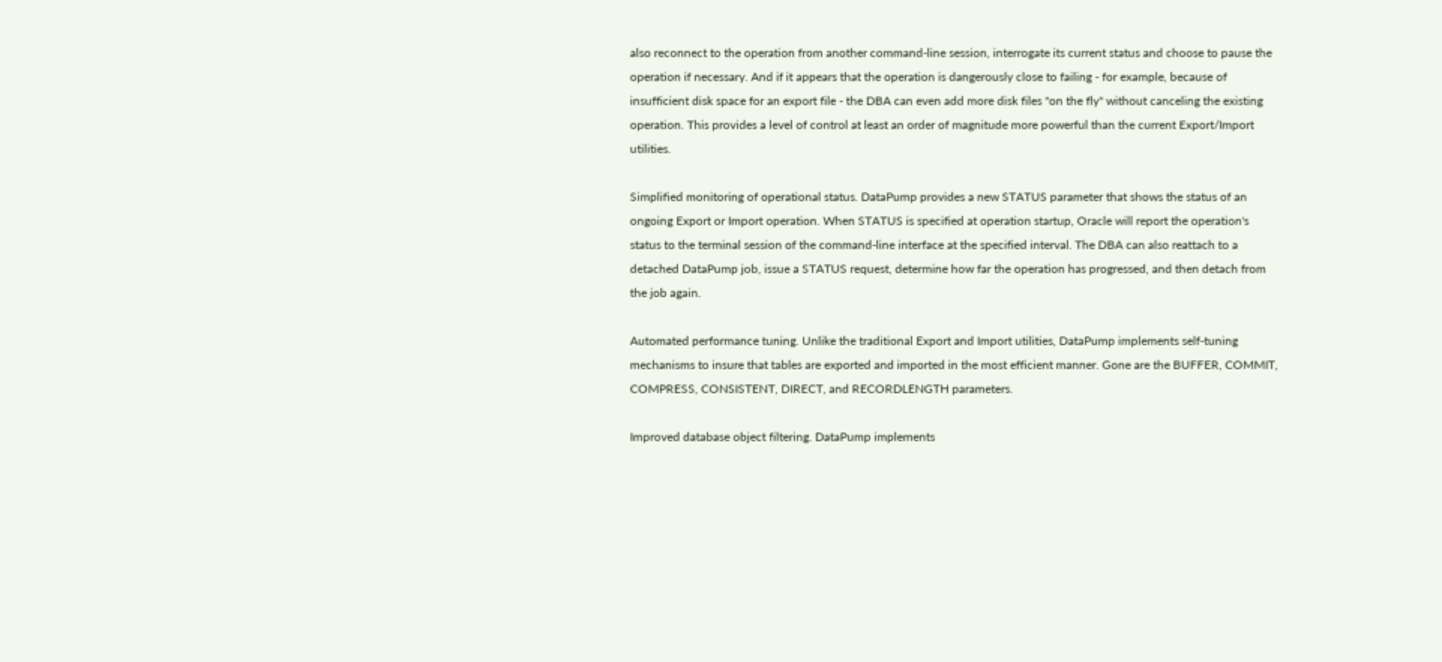also reconnect to the operation from another command-line session, interrogate its current status and choose to pause the operation if necessary. And if it appears that the operation is dangerously close to failing - for example, because of insufficient disk space for an export file - the DBA can even add more disk files "on the fly" without canceling the existing operation. This provides a level of control at least an order of magnitude more powerful than the current Export/Import utilities.

Simplified monitoring of operational status. DataPump provides a new STATUS parameter that shows the status of an ongoing Export or Import operation. When STATUS is specified at operation startup, Oracle will report the operation's status to the terminal session of the command-line interface at the specified interval. The DBA can also reattach to a detached DataPump job, issue a STATUS request, determine how far the operation has progressed, and then detach from the job again.

Automated performance tuning. Unlike the traditional Export and Import utilities, DataPump implements self-tuning mechanisms to insure that tables are exported and imported in the most efficient manner. Gone are the BUFFER, COMMIT, COMPRESS, CONSISTENT, DIRECT, and RECORDLENGTH parameters.

Improved database object filtering. DataPump implements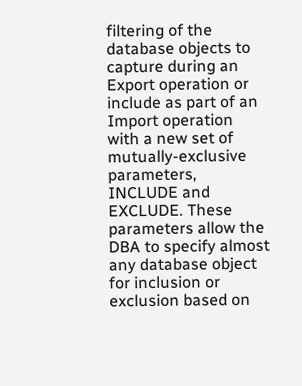filtering of the database objects to capture during an Export operation or include as part of an Import operation with a new set of mutually-exclusive parameters, INCLUDE and EXCLUDE. These parameters allow the DBA to specify almost any database object for inclusion or exclusion based on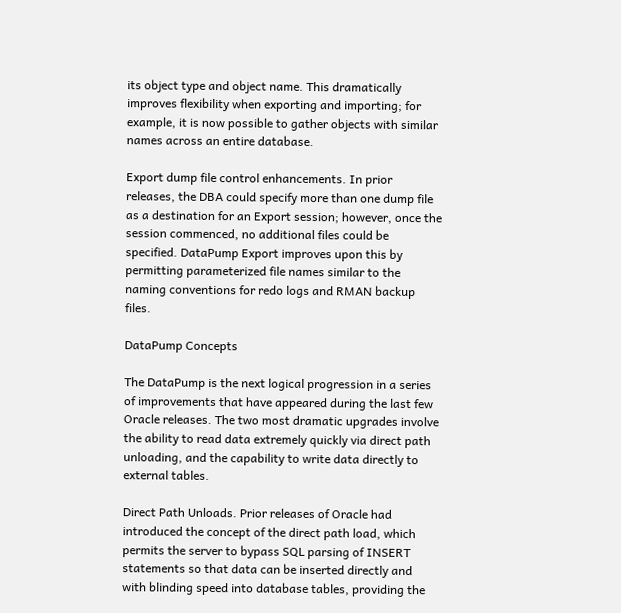its object type and object name. This dramatically improves flexibility when exporting and importing; for example, it is now possible to gather objects with similar names across an entire database.

Export dump file control enhancements. In prior releases, the DBA could specify more than one dump file as a destination for an Export session; however, once the session commenced, no additional files could be specified. DataPump Export improves upon this by permitting parameterized file names similar to the naming conventions for redo logs and RMAN backup files.

DataPump Concepts

The DataPump is the next logical progression in a series of improvements that have appeared during the last few Oracle releases. The two most dramatic upgrades involve the ability to read data extremely quickly via direct path unloading, and the capability to write data directly to external tables.

Direct Path Unloads. Prior releases of Oracle had introduced the concept of the direct path load, which permits the server to bypass SQL parsing of INSERT statements so that data can be inserted directly and with blinding speed into database tables, providing the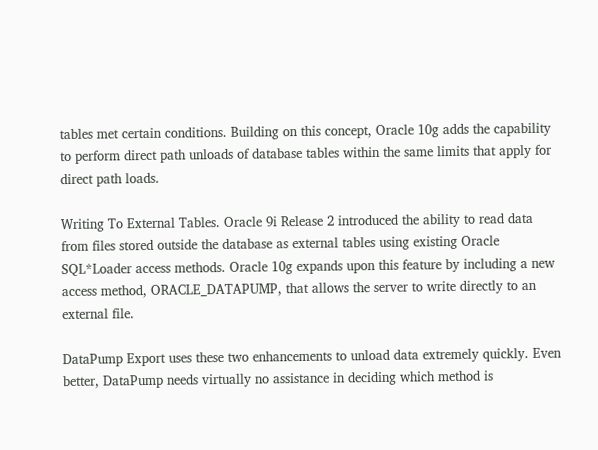tables met certain conditions. Building on this concept, Oracle 10g adds the capability to perform direct path unloads of database tables within the same limits that apply for direct path loads.

Writing To External Tables. Oracle 9i Release 2 introduced the ability to read data from files stored outside the database as external tables using existing Oracle SQL*Loader access methods. Oracle 10g expands upon this feature by including a new access method, ORACLE_DATAPUMP, that allows the server to write directly to an external file.

DataPump Export uses these two enhancements to unload data extremely quickly. Even better, DataPump needs virtually no assistance in deciding which method is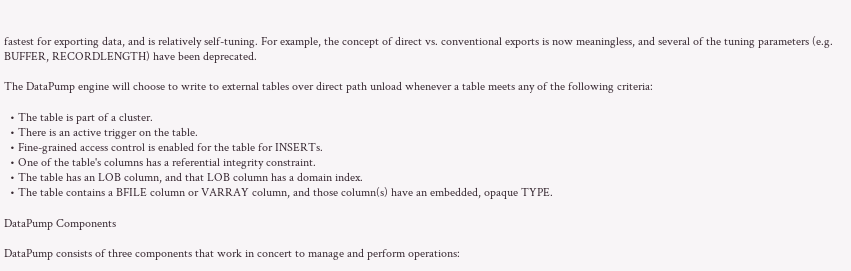fastest for exporting data, and is relatively self-tuning. For example, the concept of direct vs. conventional exports is now meaningless, and several of the tuning parameters (e.g. BUFFER, RECORDLENGTH) have been deprecated.

The DataPump engine will choose to write to external tables over direct path unload whenever a table meets any of the following criteria:

  • The table is part of a cluster.
  • There is an active trigger on the table.
  • Fine-grained access control is enabled for the table for INSERTs.
  • One of the table's columns has a referential integrity constraint.
  • The table has an LOB column, and that LOB column has a domain index.
  • The table contains a BFILE column or VARRAY column, and those column(s) have an embedded, opaque TYPE.

DataPump Components

DataPump consists of three components that work in concert to manage and perform operations: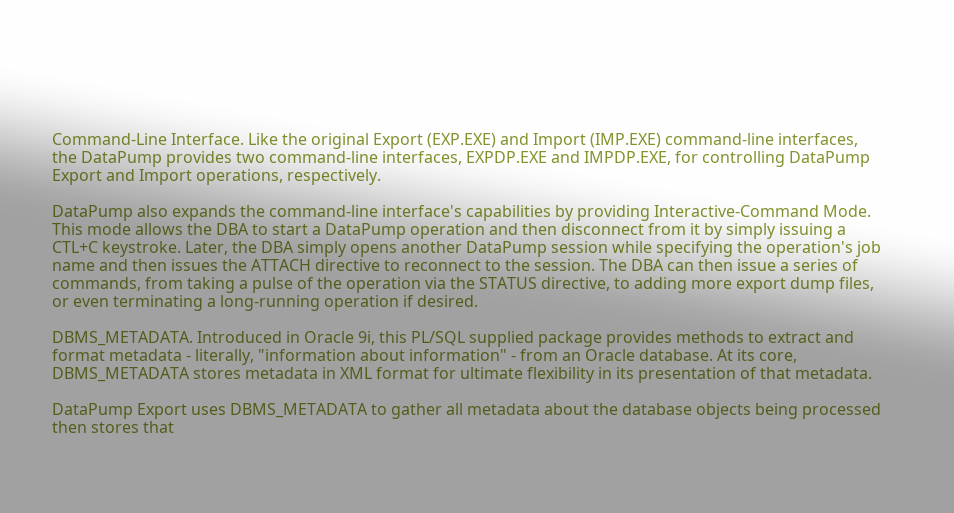Command-Line Interface. Like the original Export (EXP.EXE) and Import (IMP.EXE) command-line interfaces, the DataPump provides two command-line interfaces, EXPDP.EXE and IMPDP.EXE, for controlling DataPump Export and Import operations, respectively.

DataPump also expands the command-line interface's capabilities by providing Interactive-Command Mode. This mode allows the DBA to start a DataPump operation and then disconnect from it by simply issuing a CTL+C keystroke. Later, the DBA simply opens another DataPump session while specifying the operation's job name and then issues the ATTACH directive to reconnect to the session. The DBA can then issue a series of commands, from taking a pulse of the operation via the STATUS directive, to adding more export dump files, or even terminating a long-running operation if desired.

DBMS_METADATA. Introduced in Oracle 9i, this PL/SQL supplied package provides methods to extract and format metadata - literally, "information about information" - from an Oracle database. At its core, DBMS_METADATA stores metadata in XML format for ultimate flexibility in its presentation of that metadata.

DataPump Export uses DBMS_METADATA to gather all metadata about the database objects being processed then stores that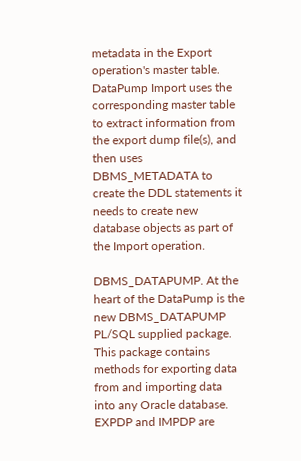metadata in the Export operation's master table. DataPump Import uses the corresponding master table to extract information from the export dump file(s), and then uses DBMS_METADATA to create the DDL statements it needs to create new database objects as part of the Import operation.

DBMS_DATAPUMP. At the heart of the DataPump is the new DBMS_DATAPUMP PL/SQL supplied package. This package contains methods for exporting data from and importing data into any Oracle database. EXPDP and IMPDP are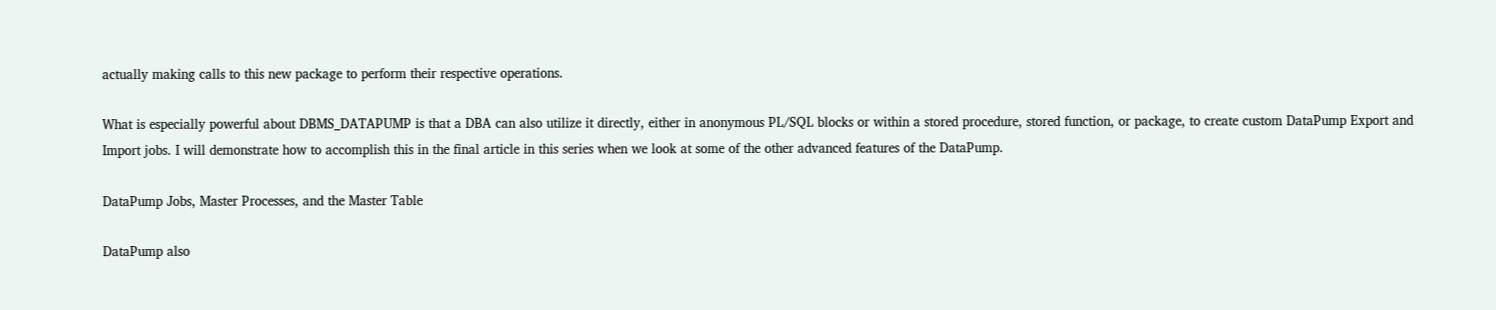actually making calls to this new package to perform their respective operations.

What is especially powerful about DBMS_DATAPUMP is that a DBA can also utilize it directly, either in anonymous PL/SQL blocks or within a stored procedure, stored function, or package, to create custom DataPump Export and Import jobs. I will demonstrate how to accomplish this in the final article in this series when we look at some of the other advanced features of the DataPump.

DataPump Jobs, Master Processes, and the Master Table

DataPump also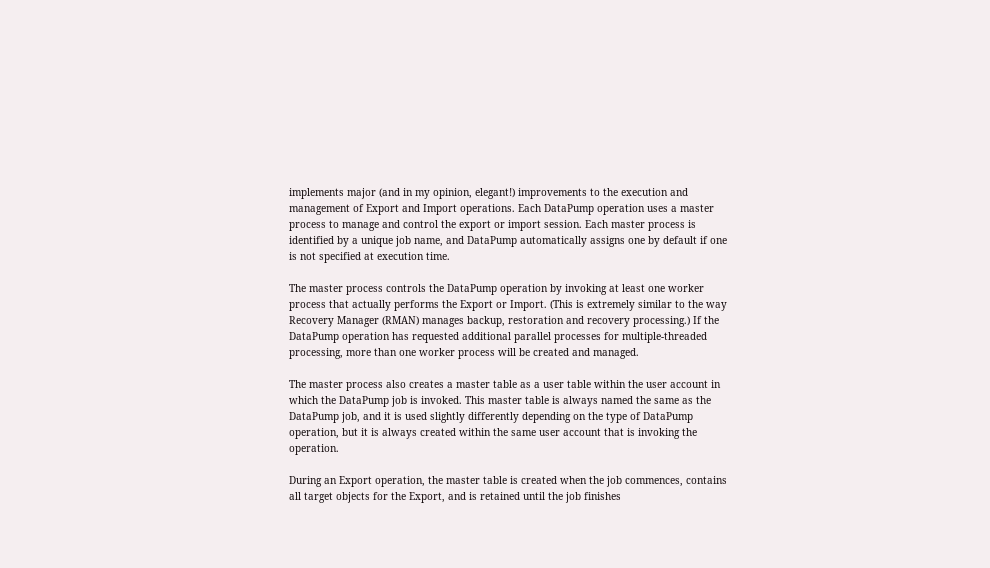implements major (and in my opinion, elegant!) improvements to the execution and management of Export and Import operations. Each DataPump operation uses a master process to manage and control the export or import session. Each master process is identified by a unique job name, and DataPump automatically assigns one by default if one is not specified at execution time.

The master process controls the DataPump operation by invoking at least one worker process that actually performs the Export or Import. (This is extremely similar to the way Recovery Manager (RMAN) manages backup, restoration and recovery processing.) If the DataPump operation has requested additional parallel processes for multiple-threaded processing, more than one worker process will be created and managed.

The master process also creates a master table as a user table within the user account in which the DataPump job is invoked. This master table is always named the same as the DataPump job, and it is used slightly differently depending on the type of DataPump operation, but it is always created within the same user account that is invoking the operation.

During an Export operation, the master table is created when the job commences, contains all target objects for the Export, and is retained until the job finishes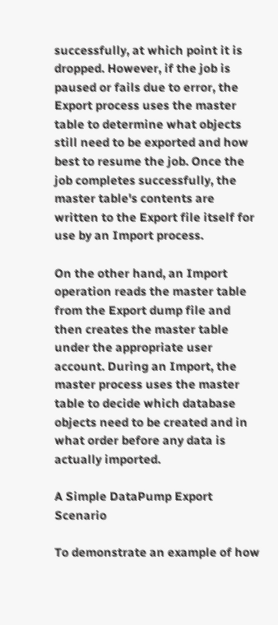successfully, at which point it is dropped. However, if the job is paused or fails due to error, the Export process uses the master table to determine what objects still need to be exported and how best to resume the job. Once the job completes successfully, the master table's contents are written to the Export file itself for use by an Import process.

On the other hand, an Import operation reads the master table from the Export dump file and then creates the master table under the appropriate user account. During an Import, the master process uses the master table to decide which database objects need to be created and in what order before any data is actually imported.

A Simple DataPump Export Scenario

To demonstrate an example of how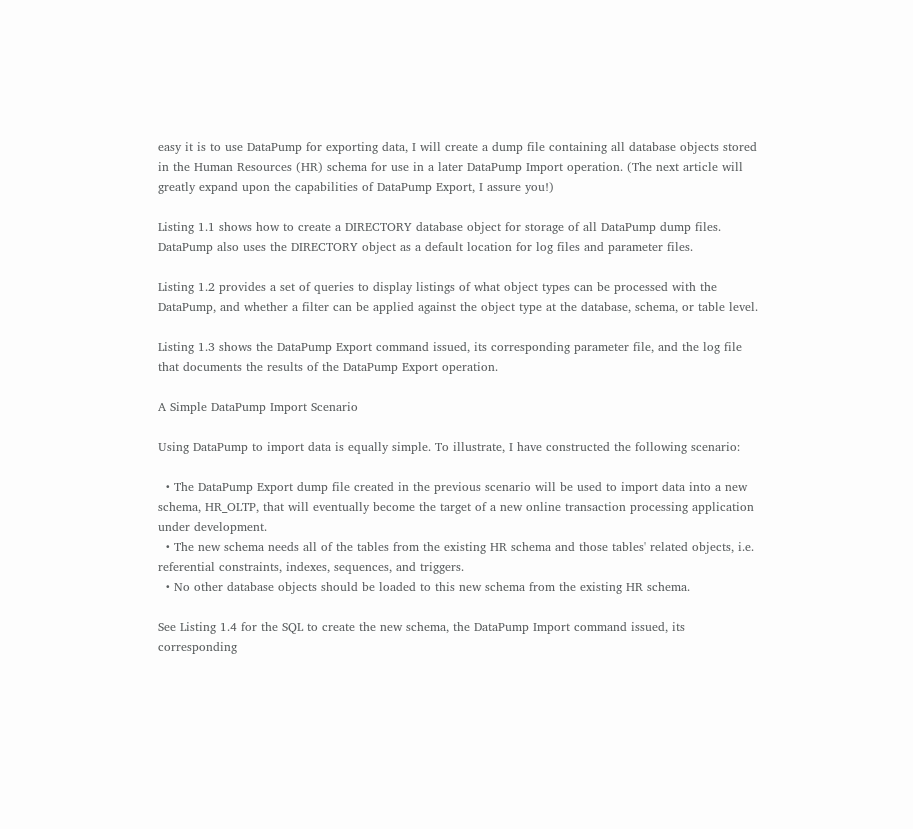easy it is to use DataPump for exporting data, I will create a dump file containing all database objects stored in the Human Resources (HR) schema for use in a later DataPump Import operation. (The next article will greatly expand upon the capabilities of DataPump Export, I assure you!)

Listing 1.1 shows how to create a DIRECTORY database object for storage of all DataPump dump files. DataPump also uses the DIRECTORY object as a default location for log files and parameter files.

Listing 1.2 provides a set of queries to display listings of what object types can be processed with the DataPump, and whether a filter can be applied against the object type at the database, schema, or table level.

Listing 1.3 shows the DataPump Export command issued, its corresponding parameter file, and the log file that documents the results of the DataPump Export operation.

A Simple DataPump Import Scenario

Using DataPump to import data is equally simple. To illustrate, I have constructed the following scenario:

  • The DataPump Export dump file created in the previous scenario will be used to import data into a new schema, HR_OLTP, that will eventually become the target of a new online transaction processing application under development.
  • The new schema needs all of the tables from the existing HR schema and those tables' related objects, i.e. referential constraints, indexes, sequences, and triggers.
  • No other database objects should be loaded to this new schema from the existing HR schema.

See Listing 1.4 for the SQL to create the new schema, the DataPump Import command issued, its corresponding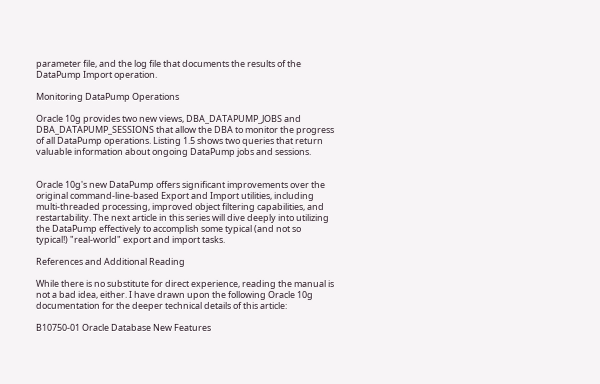parameter file, and the log file that documents the results of the DataPump Import operation.

Monitoring DataPump Operations

Oracle 10g provides two new views, DBA_DATAPUMP_JOBS and DBA_DATAPUMP_SESSIONS that allow the DBA to monitor the progress of all DataPump operations. Listing 1.5 shows two queries that return valuable information about ongoing DataPump jobs and sessions.


Oracle 10g's new DataPump offers significant improvements over the original command-line-based Export and Import utilities, including multi-threaded processing, improved object filtering capabilities, and restartability. The next article in this series will dive deeply into utilizing the DataPump effectively to accomplish some typical (and not so typical!) "real-world" export and import tasks.

References and Additional Reading

While there is no substitute for direct experience, reading the manual is not a bad idea, either. I have drawn upon the following Oracle 10g documentation for the deeper technical details of this article:

B10750-01 Oracle Database New Features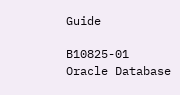Guide

B10825-01 Oracle Database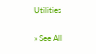Utilities

» See All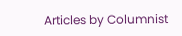Articles by Columnist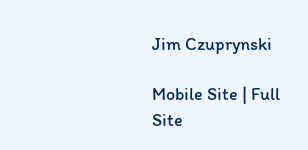Jim Czuprynski

Mobile Site | Full Site